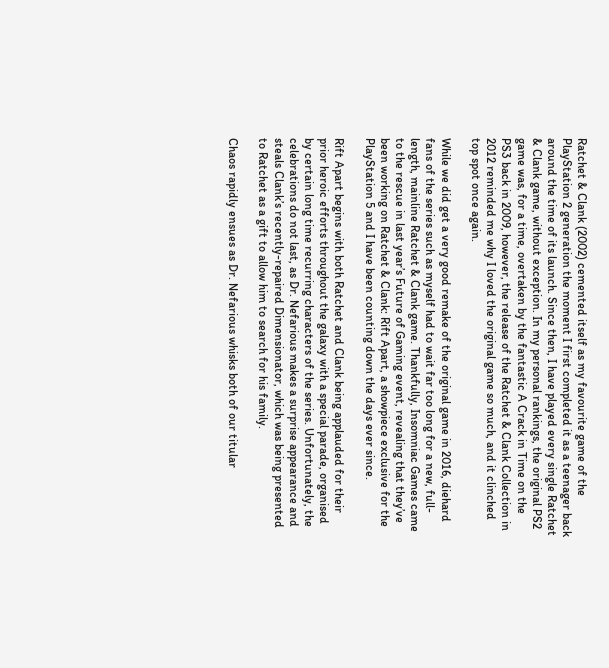Ratchet & Clank (2002) cemented itself as my favourite game of the PlayStation 2 generation the moment I first completed it as a teenager back around the time of its launch. Since then, I have played every single Ratchet & Clank game, without exception. In my personal rankings, the original PS2 game was, for a time, overtaken by the fantastic A Crack in Time on the PS3 back in 2009, however, the release of the Ratchet & Clank Collection in 2012 reminded me why I loved the original game so much, and it clinched top spot once again.

While we did get a very good remake of the original game in 2016, diehard fans of the series such as myself had to wait far too long for a new, full-length, mainline Ratchet & Clank game. Thankfully, Insomniac Games came to the rescue in last year’s Future of Gaming event, revealing that they’ve been working on Ratchet & Clank: Rift Apart, a showpiece exclusive for the PlayStation 5 and I have been counting down the days ever since.

Rift Apart begins with both Ratchet and Clank being applauded for their prior heroic efforts throughout the galaxy with a special parade, organised by certain long time recurring characters of the series. Unfortunately, the celebrations do not last, as Dr. Nefarious makes a surprise appearance and steals Clank’s recently-repaired Dimensionator, which was being presented to Ratchet as a gift to allow him to search for his family.

Chaos rapidly ensues as Dr. Nefarious whisks both of our titular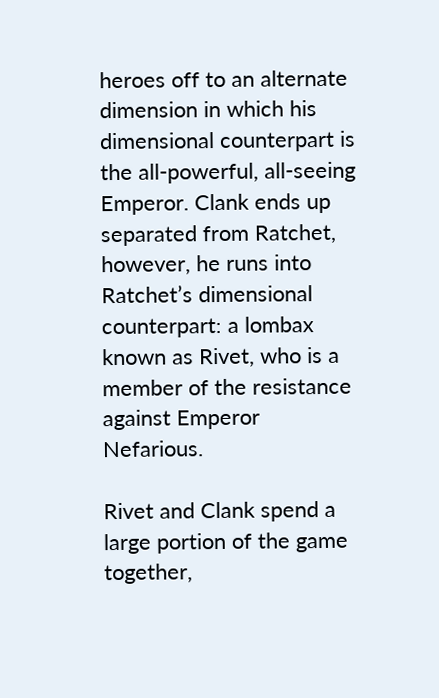heroes off to an alternate dimension in which his dimensional counterpart is the all-powerful, all-seeing Emperor. Clank ends up separated from Ratchet, however, he runs into Ratchet’s dimensional counterpart: a lombax known as Rivet, who is a member of the resistance against Emperor Nefarious.

Rivet and Clank spend a large portion of the game together,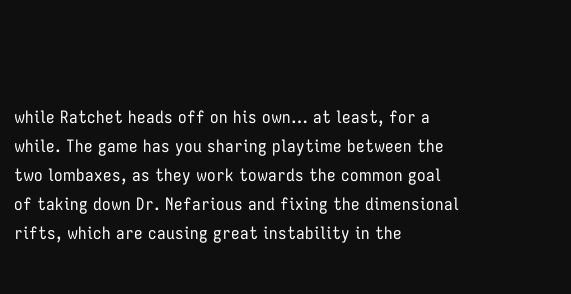while Ratchet heads off on his own… at least, for a while. The game has you sharing playtime between the two lombaxes, as they work towards the common goal of taking down Dr. Nefarious and fixing the dimensional rifts, which are causing great instability in the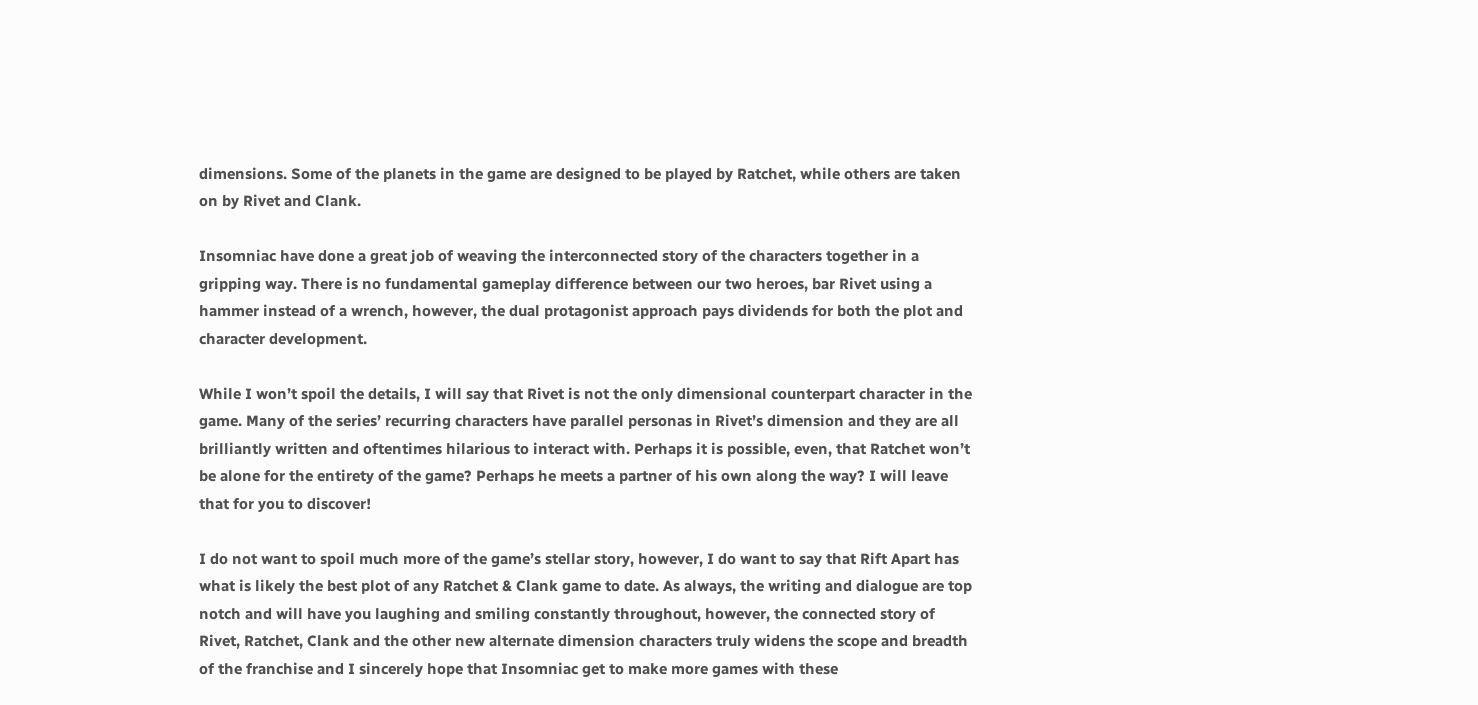dimensions. Some of the planets in the game are designed to be played by Ratchet, while others are taken on by Rivet and Clank.

Insomniac have done a great job of weaving the interconnected story of the characters together in a gripping way. There is no fundamental gameplay difference between our two heroes, bar Rivet using a hammer instead of a wrench, however, the dual protagonist approach pays dividends for both the plot and character development.

While I won’t spoil the details, I will say that Rivet is not the only dimensional counterpart character in the game. Many of the series’ recurring characters have parallel personas in Rivet’s dimension and they are all brilliantly written and oftentimes hilarious to interact with. Perhaps it is possible, even, that Ratchet won’t be alone for the entirety of the game? Perhaps he meets a partner of his own along the way? I will leave that for you to discover!

I do not want to spoil much more of the game’s stellar story, however, I do want to say that Rift Apart has what is likely the best plot of any Ratchet & Clank game to date. As always, the writing and dialogue are top notch and will have you laughing and smiling constantly throughout, however, the connected story of Rivet, Ratchet, Clank and the other new alternate dimension characters truly widens the scope and breadth of the franchise and I sincerely hope that Insomniac get to make more games with these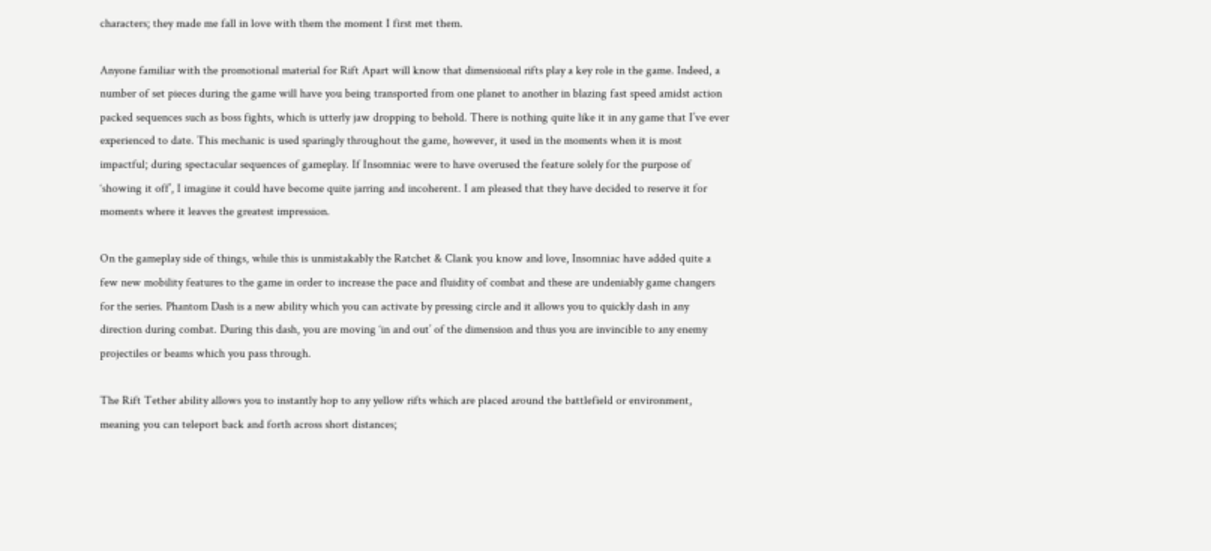characters; they made me fall in love with them the moment I first met them.

Anyone familiar with the promotional material for Rift Apart will know that dimensional rifts play a key role in the game. Indeed, a number of set pieces during the game will have you being transported from one planet to another in blazing fast speed amidst action packed sequences such as boss fights, which is utterly jaw dropping to behold. There is nothing quite like it in any game that I’ve ever experienced to date. This mechanic is used sparingly throughout the game, however, it used in the moments when it is most impactful; during spectacular sequences of gameplay. If Insomniac were to have overused the feature solely for the purpose of ‘showing it off’, I imagine it could have become quite jarring and incoherent. I am pleased that they have decided to reserve it for moments where it leaves the greatest impression.

On the gameplay side of things, while this is unmistakably the Ratchet & Clank you know and love, Insomniac have added quite a few new mobility features to the game in order to increase the pace and fluidity of combat and these are undeniably game changers for the series. Phantom Dash is a new ability which you can activate by pressing circle and it allows you to quickly dash in any direction during combat. During this dash, you are moving ‘in and out’ of the dimension and thus you are invincible to any enemy projectiles or beams which you pass through.

The Rift Tether ability allows you to instantly hop to any yellow rifts which are placed around the battlefield or environment, meaning you can teleport back and forth across short distances;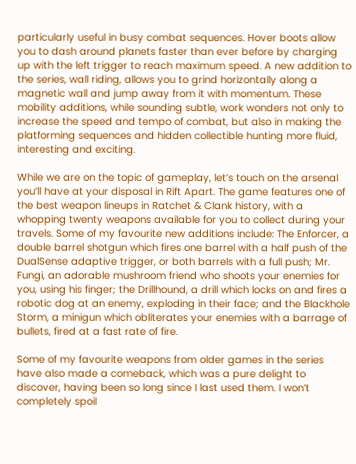particularly useful in busy combat sequences. Hover boots allow you to dash around planets faster than ever before by charging up with the left trigger to reach maximum speed. A new addition to the series, wall riding, allows you to grind horizontally along a magnetic wall and jump away from it with momentum. These mobility additions, while sounding subtle, work wonders not only to increase the speed and tempo of combat, but also in making the platforming sequences and hidden collectible hunting more fluid, interesting and exciting.

While we are on the topic of gameplay, let’s touch on the arsenal you’ll have at your disposal in Rift Apart. The game features one of the best weapon lineups in Ratchet & Clank history, with a whopping twenty weapons available for you to collect during your travels. Some of my favourite new additions include: The Enforcer, a double barrel shotgun which fires one barrel with a half push of the DualSense adaptive trigger, or both barrels with a full push; Mr. Fungi, an adorable mushroom friend who shoots your enemies for you, using his finger; the Drillhound, a drill which locks on and fires a robotic dog at an enemy, exploding in their face; and the Blackhole Storm, a minigun which obliterates your enemies with a barrage of bullets, fired at a fast rate of fire.

Some of my favourite weapons from older games in the series have also made a comeback, which was a pure delight to discover, having been so long since I last used them. I won’t completely spoil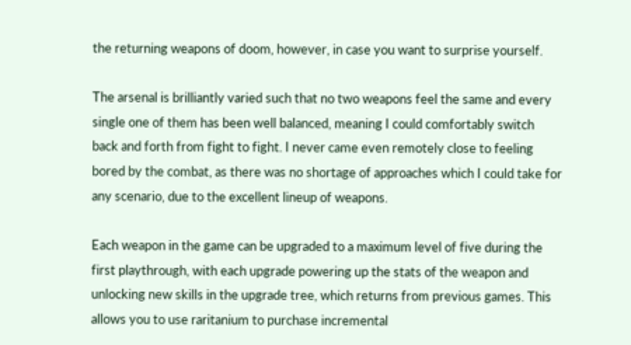the returning weapons of doom, however, in case you want to surprise yourself.

The arsenal is brilliantly varied such that no two weapons feel the same and every single one of them has been well balanced, meaning I could comfortably switch back and forth from fight to fight. I never came even remotely close to feeling bored by the combat, as there was no shortage of approaches which I could take for any scenario, due to the excellent lineup of weapons.

Each weapon in the game can be upgraded to a maximum level of five during the first playthrough, with each upgrade powering up the stats of the weapon and unlocking new skills in the upgrade tree, which returns from previous games. This allows you to use raritanium to purchase incremental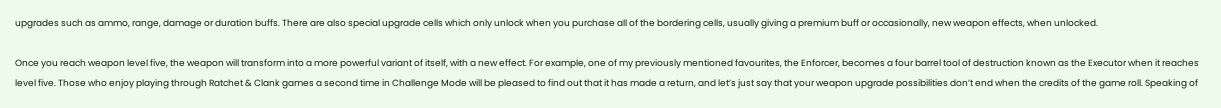upgrades such as ammo, range, damage or duration buffs. There are also special upgrade cells which only unlock when you purchase all of the bordering cells, usually giving a premium buff or occasionally, new weapon effects, when unlocked.

Once you reach weapon level five, the weapon will transform into a more powerful variant of itself, with a new effect. For example, one of my previously mentioned favourites, the Enforcer, becomes a four barrel tool of destruction known as the Executor when it reaches level five. Those who enjoy playing through Ratchet & Clank games a second time in Challenge Mode will be pleased to find out that it has made a return, and let’s just say that your weapon upgrade possibilities don’t end when the credits of the game roll. Speaking of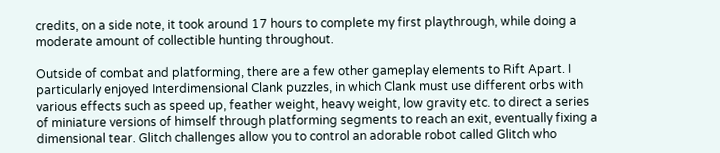credits, on a side note, it took around 17 hours to complete my first playthrough, while doing a moderate amount of collectible hunting throughout.

Outside of combat and platforming, there are a few other gameplay elements to Rift Apart. I particularly enjoyed Interdimensional Clank puzzles, in which Clank must use different orbs with various effects such as speed up, feather weight, heavy weight, low gravity etc. to direct a series of miniature versions of himself through platforming segments to reach an exit, eventually fixing a dimensional tear. Glitch challenges allow you to control an adorable robot called Glitch who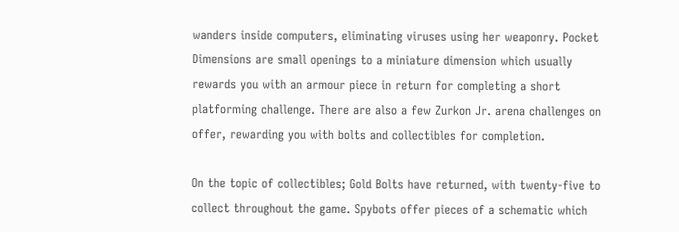wanders inside computers, eliminating viruses using her weaponry. Pocket Dimensions are small openings to a miniature dimension which usually rewards you with an armour piece in return for completing a short platforming challenge. There are also a few Zurkon Jr. arena challenges on offer, rewarding you with bolts and collectibles for completion.

On the topic of collectibles; Gold Bolts have returned, with twenty-five to collect throughout the game. Spybots offer pieces of a schematic which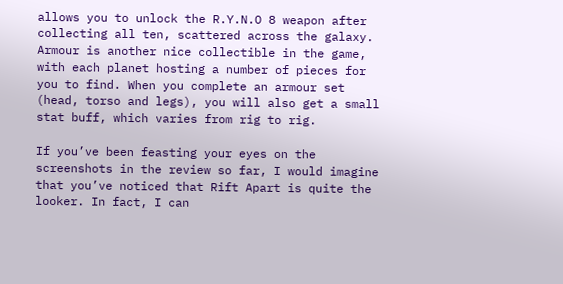allows you to unlock the R.Y.N.O 8 weapon after collecting all ten, scattered across the galaxy. Armour is another nice collectible in the game, with each planet hosting a number of pieces for you to find. When you complete an armour set (head, torso and legs), you will also get a small stat buff, which varies from rig to rig.

If you’ve been feasting your eyes on the screenshots in the review so far, I would imagine that you’ve noticed that Rift Apart is quite the looker. In fact, I can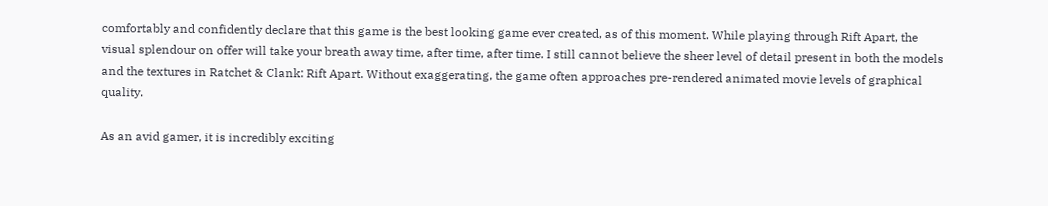comfortably and confidently declare that this game is the best looking game ever created, as of this moment. While playing through Rift Apart, the visual splendour on offer will take your breath away time, after time, after time. I still cannot believe the sheer level of detail present in both the models and the textures in Ratchet & Clank: Rift Apart. Without exaggerating, the game often approaches pre-rendered animated movie levels of graphical quality.

As an avid gamer, it is incredibly exciting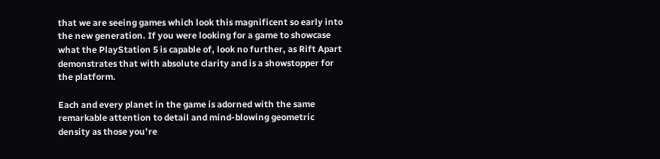that we are seeing games which look this magnificent so early into the new generation. If you were looking for a game to showcase what the PlayStation 5 is capable of, look no further, as Rift Apart demonstrates that with absolute clarity and is a showstopper for the platform.

Each and every planet in the game is adorned with the same remarkable attention to detail and mind-blowing geometric density as those you’re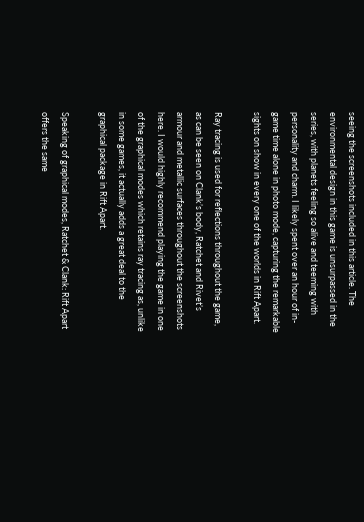seeing the screenshots included in this article. The environmental design in this game is unsurpassed in the series, with planets feeling so alive and teeming with personality and charm. I likely spent over an hour of in-game time alone in photo mode, capturing the remarkable sights on show in every one of the worlds in Rift Apart.

Ray tracing is used for reflections throughout the game, as can be seen on Clank’s body, Ratchet and Rivet’s armour and metallic surfaces throughout the screenshots here. I would highly recommend playing the game in one of the graphical modes which retains ray tracing as, unlike in some games, it actually adds a great deal to the graphical package in Rift Apart.

Speaking of graphical modes, Ratchet & Clank: Rift Apart offers the same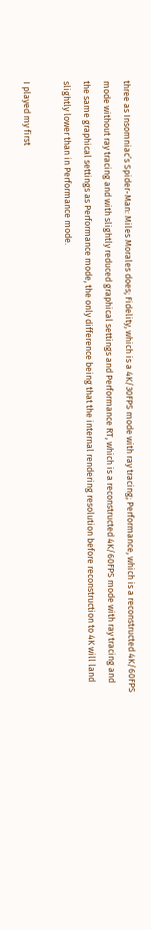three as Insomniac’s Spider-Man: Miles Morales does; Fidelity, which is a 4K/30FPS mode with ray tracing; Performance, which is a reconstructed 4K/60FPS mode without ray tracing and with slightly reduced graphical settings and Performance RT, which is a reconstructed 4K/60FPS mode with ray tracing and the same graphical settings as Performance mode, the only difference being that the internal rendering resolution before reconstruction to 4K will land slightly lower than in Performance mode.

I played my first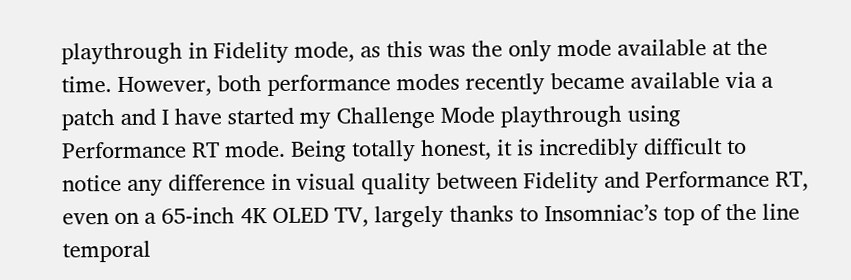playthrough in Fidelity mode, as this was the only mode available at the time. However, both performance modes recently became available via a patch and I have started my Challenge Mode playthrough using Performance RT mode. Being totally honest, it is incredibly difficult to notice any difference in visual quality between Fidelity and Performance RT, even on a 65-inch 4K OLED TV, largely thanks to Insomniac’s top of the line temporal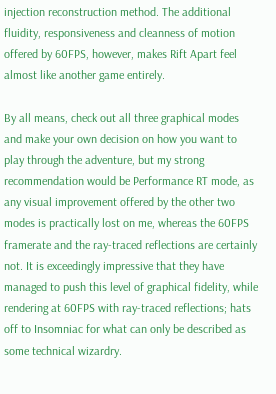injection reconstruction method. The additional fluidity, responsiveness and cleanness of motion offered by 60FPS, however, makes Rift Apart feel almost like another game entirely.

By all means, check out all three graphical modes and make your own decision on how you want to play through the adventure, but my strong recommendation would be Performance RT mode, as any visual improvement offered by the other two modes is practically lost on me, whereas the 60FPS framerate and the ray-traced reflections are certainly not. It is exceedingly impressive that they have managed to push this level of graphical fidelity, while rendering at 60FPS with ray-traced reflections; hats off to Insomniac for what can only be described as some technical wizardry.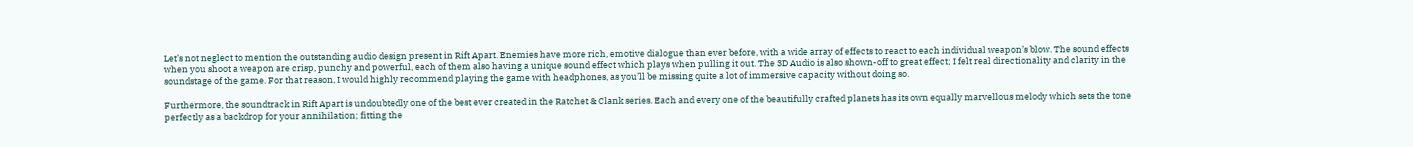Let’s not neglect to mention the outstanding audio design present in Rift Apart. Enemies have more rich, emotive dialogue than ever before, with a wide array of effects to react to each individual weapon’s blow. The sound effects when you shoot a weapon are crisp, punchy and powerful, each of them also having a unique sound effect which plays when pulling it out. The 3D Audio is also shown-off to great effect; I felt real directionality and clarity in the soundstage of the game. For that reason, I would highly recommend playing the game with headphones, as you’ll be missing quite a lot of immersive capacity without doing so.

Furthermore, the soundtrack in Rift Apart is undoubtedly one of the best ever created in the Ratchet & Clank series. Each and every one of the beautifully crafted planets has its own equally marvellous melody which sets the tone perfectly as a backdrop for your annihilation; fitting the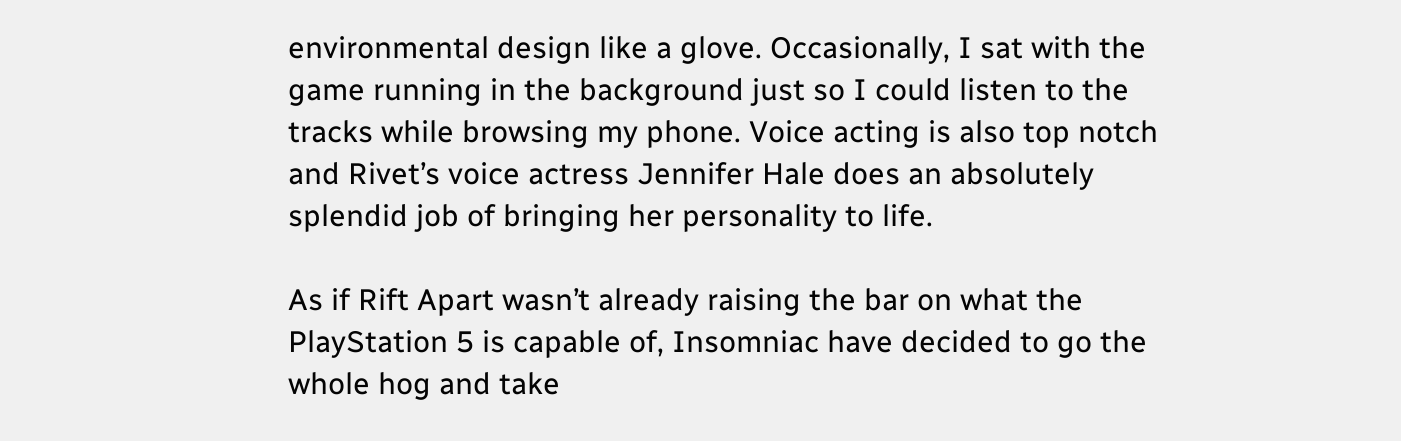environmental design like a glove. Occasionally, I sat with the game running in the background just so I could listen to the tracks while browsing my phone. Voice acting is also top notch and Rivet’s voice actress Jennifer Hale does an absolutely splendid job of bringing her personality to life.

As if Rift Apart wasn’t already raising the bar on what the PlayStation 5 is capable of, Insomniac have decided to go the whole hog and take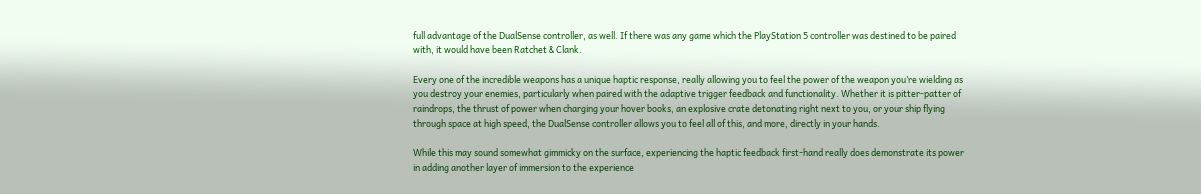full advantage of the DualSense controller, as well. If there was any game which the PlayStation 5 controller was destined to be paired with, it would have been Ratchet & Clank.

Every one of the incredible weapons has a unique haptic response, really allowing you to feel the power of the weapon you’re wielding as you destroy your enemies, particularly when paired with the adaptive trigger feedback and functionality. Whether it is pitter-patter of raindrops, the thrust of power when charging your hover books, an explosive crate detonating right next to you, or your ship flying through space at high speed, the DualSense controller allows you to feel all of this, and more, directly in your hands.

While this may sound somewhat gimmicky on the surface, experiencing the haptic feedback first-hand really does demonstrate its power in adding another layer of immersion to the experience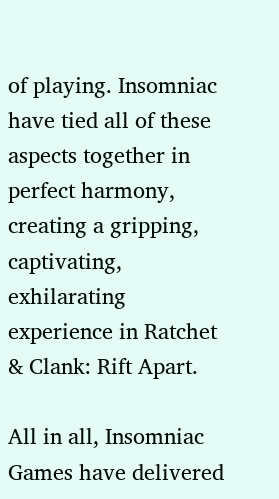of playing. Insomniac have tied all of these aspects together in perfect harmony, creating a gripping, captivating, exhilarating experience in Ratchet & Clank: Rift Apart.

All in all, Insomniac Games have delivered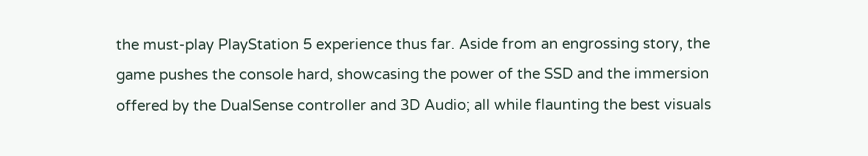the must-play PlayStation 5 experience thus far. Aside from an engrossing story, the game pushes the console hard, showcasing the power of the SSD and the immersion offered by the DualSense controller and 3D Audio; all while flaunting the best visuals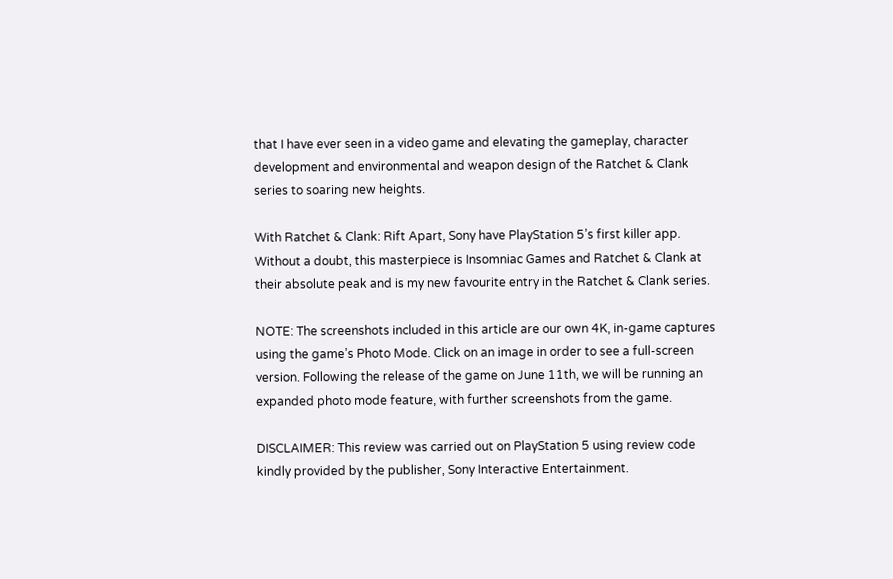that I have ever seen in a video game and elevating the gameplay, character development and environmental and weapon design of the Ratchet & Clank series to soaring new heights.

With Ratchet & Clank: Rift Apart, Sony have PlayStation 5’s first killer app. Without a doubt, this masterpiece is Insomniac Games and Ratchet & Clank at their absolute peak and is my new favourite entry in the Ratchet & Clank series.

NOTE: The screenshots included in this article are our own 4K, in-game captures using the game’s Photo Mode. Click on an image in order to see a full-screen version. Following the release of the game on June 11th, we will be running an expanded photo mode feature, with further screenshots from the game.

DISCLAIMER: This review was carried out on PlayStation 5 using review code kindly provided by the publisher, Sony Interactive Entertainment.